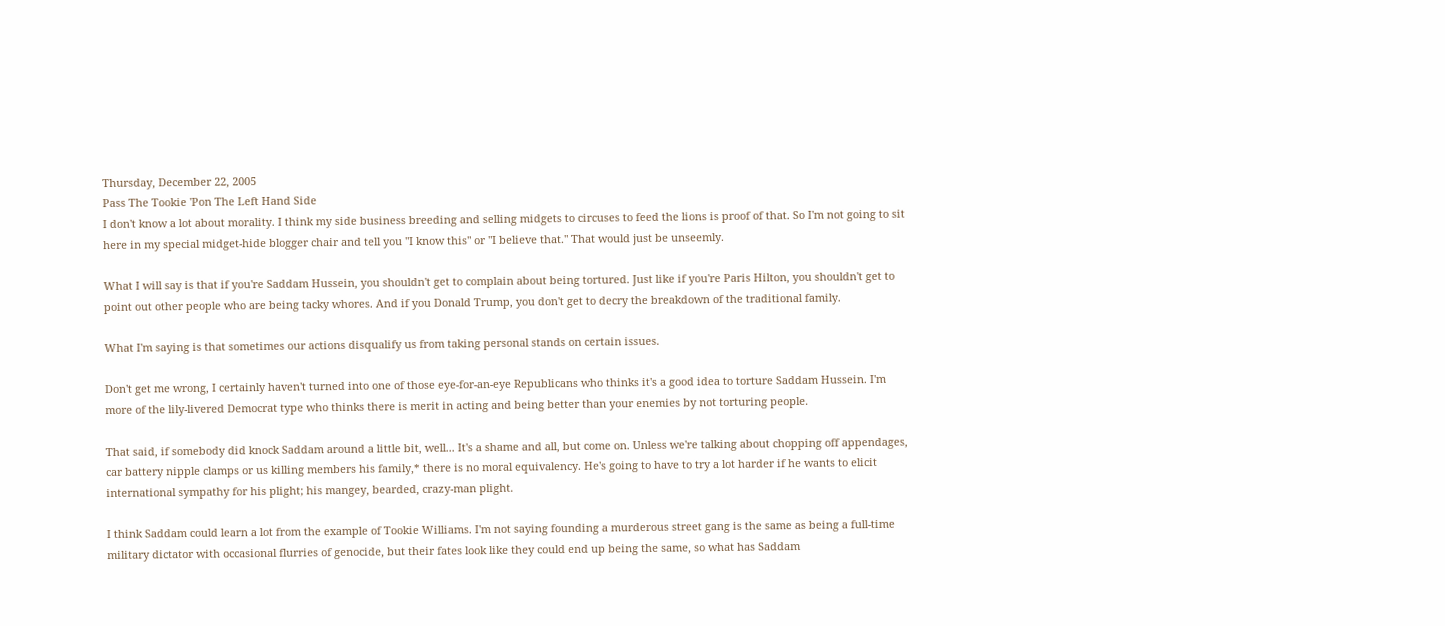Thursday, December 22, 2005
Pass The Tookie 'Pon The Left Hand Side
I don't know a lot about morality. I think my side business breeding and selling midgets to circuses to feed the lions is proof of that. So I'm not going to sit here in my special midget-hide blogger chair and tell you "I know this" or "I believe that." That would just be unseemly.

What I will say is that if you're Saddam Hussein, you shouldn't get to complain about being tortured. Just like if you're Paris Hilton, you shouldn't get to point out other people who are being tacky whores. And if you Donald Trump, you don't get to decry the breakdown of the traditional family.

What I'm saying is that sometimes our actions disqualify us from taking personal stands on certain issues.

Don't get me wrong, I certainly haven't turned into one of those eye-for-an-eye Republicans who thinks it's a good idea to torture Saddam Hussein. I'm more of the lily-livered Democrat type who thinks there is merit in acting and being better than your enemies by not torturing people.

That said, if somebody did knock Saddam around a little bit, well... It's a shame and all, but come on. Unless we're talking about chopping off appendages, car battery nipple clamps or us killing members his family,* there is no moral equivalency. He's going to have to try a lot harder if he wants to elicit international sympathy for his plight; his mangey, bearded, crazy-man plight.

I think Saddam could learn a lot from the example of Tookie Williams. I'm not saying founding a murderous street gang is the same as being a full-time military dictator with occasional flurries of genocide, but their fates look like they could end up being the same, so what has Saddam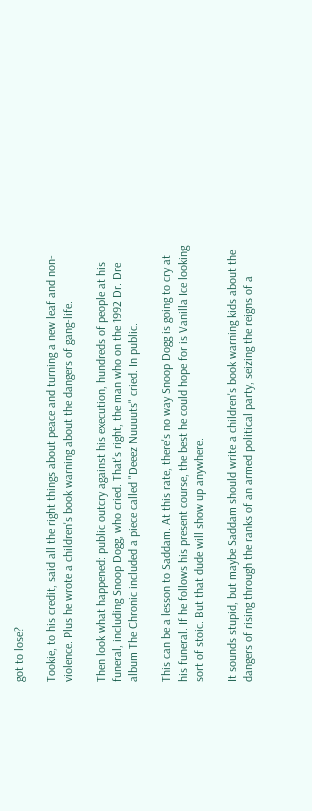got to lose?

Tookie, to his credit, said all the right things about peace and turning a new leaf and non-violence. Plus he wrote a children's book warning about the dangers of gang-life.

Then look what happened: public outcry against his execution, hundreds of people at his funeral, including Snoop Dogg, who cried. That's right, the man who on the 1992 Dr. Dre album The Chronic included a piece called "Deeez Nuuuuts" cried. In public.

This can be a lesson to Saddam. At this rate, there's no way Snoop Dogg is going to cry at his funeral. If he follows his present course, the best he could hope for is Vanilla Ice looking sort of stoic. But that dude will show up anywhere.

It sounds stupid, but maybe Saddam should write a children's book warning kids about the dangers of rising through the ranks of an armed political party, seizing the reigns of a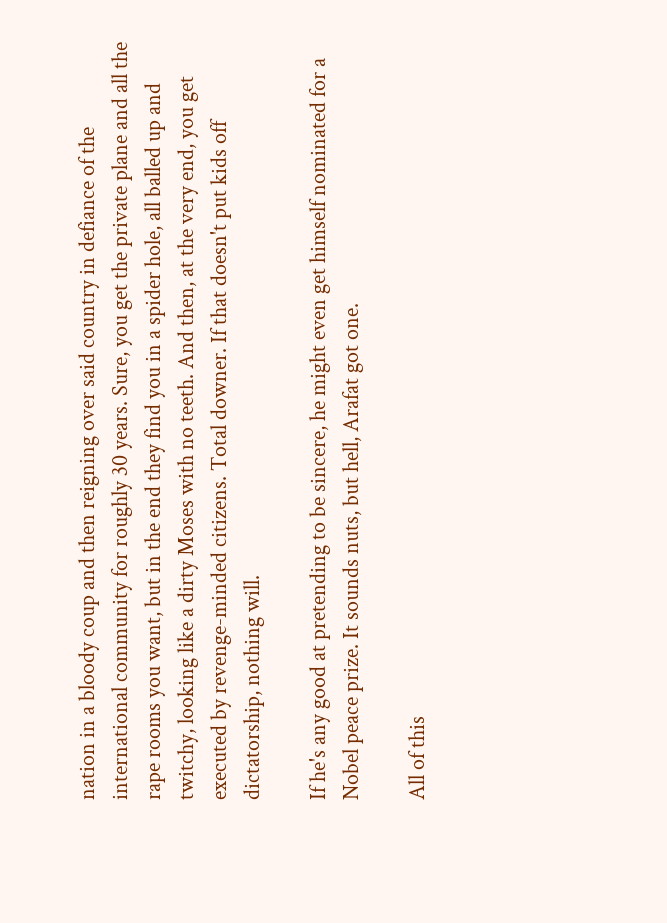nation in a bloody coup and then reigning over said country in defiance of the international community for roughly 30 years. Sure, you get the private plane and all the rape rooms you want, but in the end they find you in a spider hole, all balled up and twitchy, looking like a dirty Moses with no teeth. And then, at the very end, you get executed by revenge-minded citizens. Total downer. If that doesn't put kids off dictatorship, nothing will.

If he's any good at pretending to be sincere, he might even get himself nominated for a Nobel peace prize. It sounds nuts, but hell, Arafat got one.

All of this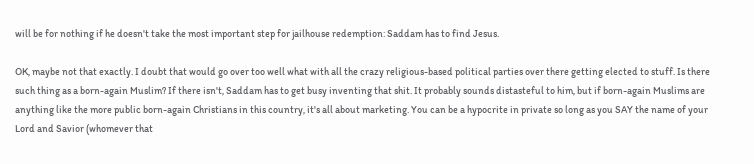will be for nothing if he doesn't take the most important step for jailhouse redemption: Saddam has to find Jesus.

OK, maybe not that exactly. I doubt that would go over too well what with all the crazy religious-based political parties over there getting elected to stuff. Is there such thing as a born-again Muslim? If there isn't, Saddam has to get busy inventing that shit. It probably sounds distasteful to him, but if born-again Muslims are anything like the more public born-again Christians in this country, it's all about marketing. You can be a hypocrite in private so long as you SAY the name of your Lord and Savior (whomever that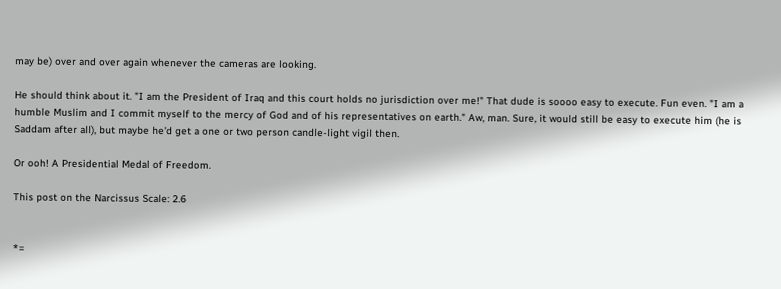may be) over and over again whenever the cameras are looking.

He should think about it. "I am the President of Iraq and this court holds no jurisdiction over me!" That dude is soooo easy to execute. Fun even. "I am a humble Muslim and I commit myself to the mercy of God and of his representatives on earth." Aw, man. Sure, it would still be easy to execute him (he is Saddam after all), but maybe he'd get a one or two person candle-light vigil then.

Or ooh! A Presidential Medal of Freedom.

This post on the Narcissus Scale: 2.6


*=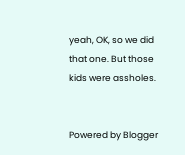yeah, OK, so we did that one. But those kids were assholes.


Powered by Blogger